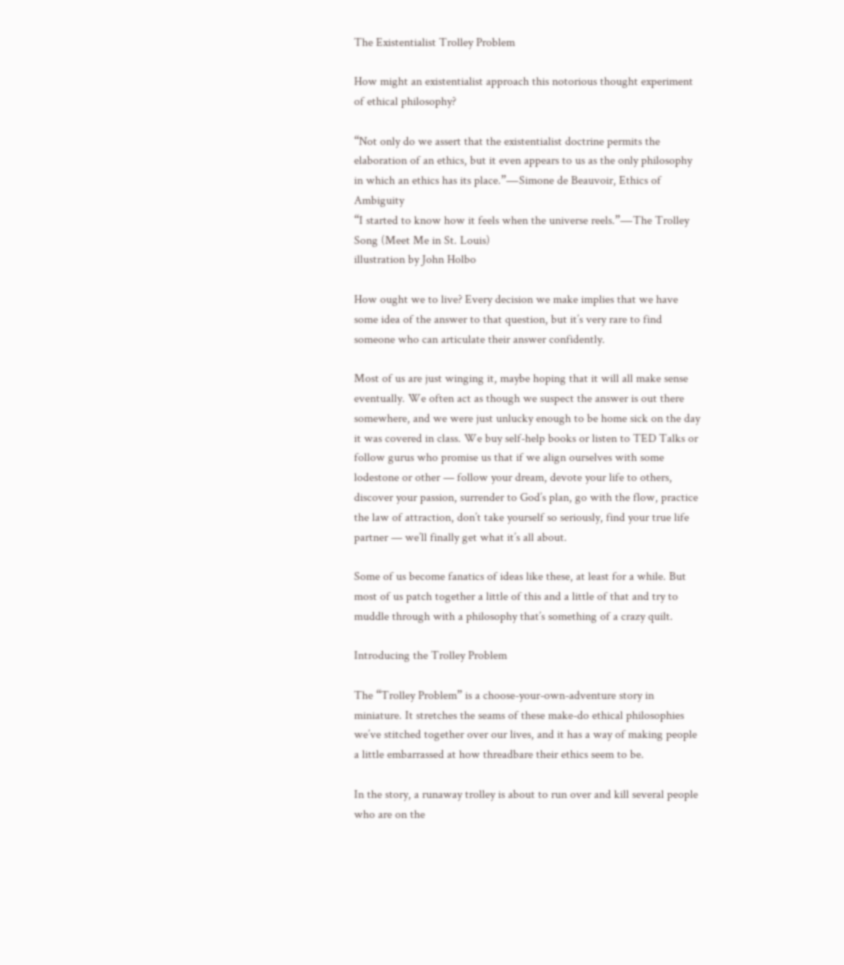The Existentialist Trolley Problem

How might an existentialist approach this notorious thought experiment of ethical philosophy?

“Not only do we assert that the existentialist doctrine permits the elaboration of an ethics, but it even appears to us as the only philosophy in which an ethics has its place.”―Simone de Beauvoir, Ethics of Ambiguity
“I started to know how it feels when the universe reels.”―The Trolley Song (Meet Me in St. Louis)
illustration by John Holbo

How ought we to live? Every decision we make implies that we have some idea of the answer to that question, but it’s very rare to find someone who can articulate their answer confidently.

Most of us are just winging it, maybe hoping that it will all make sense eventually. We often act as though we suspect the answer is out there somewhere, and we were just unlucky enough to be home sick on the day it was covered in class. We buy self-help books or listen to TED Talks or follow gurus who promise us that if we align ourselves with some lodestone or other — follow your dream, devote your life to others, discover your passion, surrender to God’s plan, go with the flow, practice the law of attraction, don’t take yourself so seriously, find your true life partner — we’ll finally get what it’s all about.

Some of us become fanatics of ideas like these, at least for a while. But most of us patch together a little of this and a little of that and try to muddle through with a philosophy that’s something of a crazy quilt.

Introducing the Trolley Problem

The “Trolley Problem” is a choose-your-own-adventure story in miniature. It stretches the seams of these make-do ethical philosophies we’ve stitched together over our lives, and it has a way of making people a little embarrassed at how threadbare their ethics seem to be.

In the story, a runaway trolley is about to run over and kill several people who are on the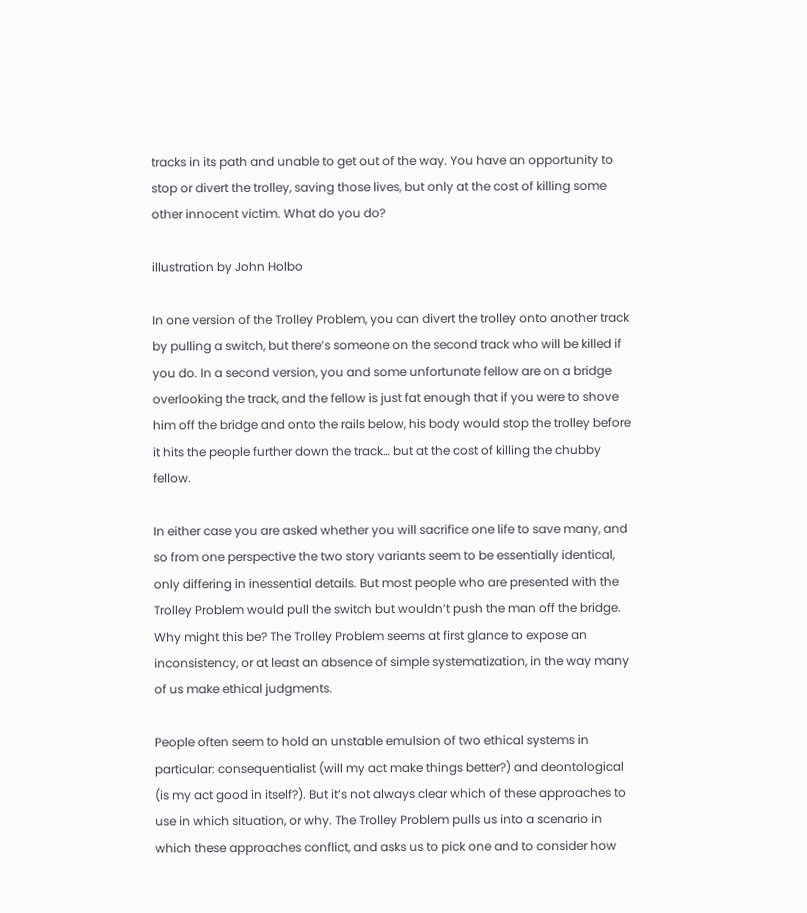tracks in its path and unable to get out of the way. You have an opportunity to stop or divert the trolley, saving those lives, but only at the cost of killing some other innocent victim. What do you do?

illustration by John Holbo

In one version of the Trolley Problem, you can divert the trolley onto another track by pulling a switch, but there’s someone on the second track who will be killed if you do. In a second version, you and some unfortunate fellow are on a bridge overlooking the track, and the fellow is just fat enough that if you were to shove him off the bridge and onto the rails below, his body would stop the trolley before it hits the people further down the track… but at the cost of killing the chubby fellow.

In either case you are asked whether you will sacrifice one life to save many, and so from one perspective the two story variants seem to be essentially identical, only differing in inessential details. But most people who are presented with the Trolley Problem would pull the switch but wouldn’t push the man off the bridge. Why might this be? The Trolley Problem seems at first glance to expose an inconsistency, or at least an absence of simple systematization, in the way many of us make ethical judgments.

People often seem to hold an unstable emulsion of two ethical systems in particular: consequentialist (will my act make things better?) and deontological (is my act good in itself?). But it’s not always clear which of these approaches to use in which situation, or why. The Trolley Problem pulls us into a scenario in which these approaches conflict, and asks us to pick one and to consider how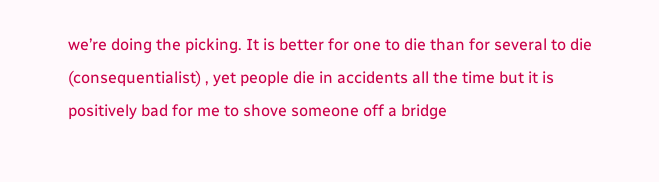we’re doing the picking. It is better for one to die than for several to die (consequentialist) , yet people die in accidents all the time but it is positively bad for me to shove someone off a bridge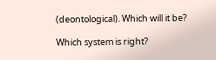(deontological). Which will it be?

Which system is right?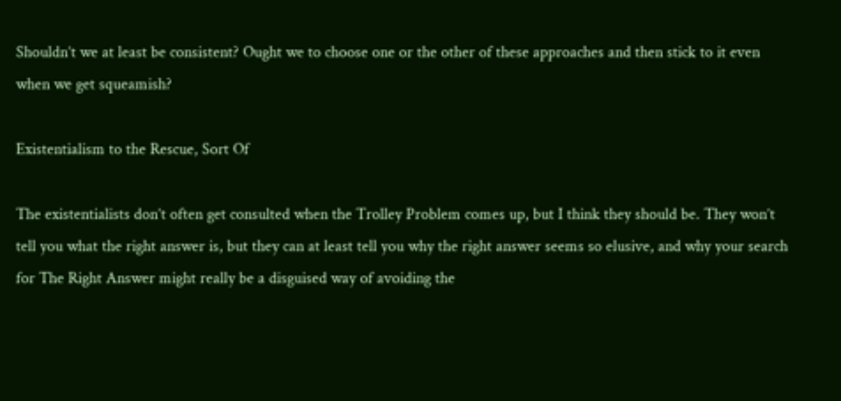Shouldn’t we at least be consistent? Ought we to choose one or the other of these approaches and then stick to it even when we get squeamish?

Existentialism to the Rescue, Sort Of

The existentialists don’t often get consulted when the Trolley Problem comes up, but I think they should be. They won’t tell you what the right answer is, but they can at least tell you why the right answer seems so elusive, and why your search for The Right Answer might really be a disguised way of avoiding the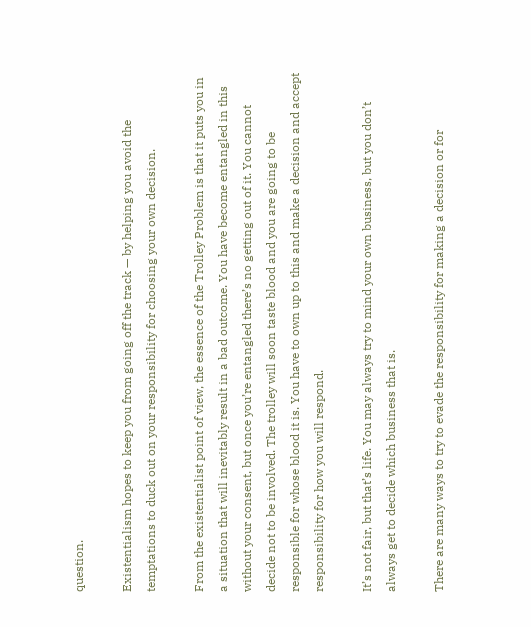question.

Existentialism hopes to keep you from going off the track — by helping you avoid the temptations to duck out on your responsibility for choosing your own decision.

From the existentialist point of view, the essence of the Trolley Problem is that it puts you in a situation that will inevitably result in a bad outcome. You have become entangled in this without your consent, but once you’re entangled there’s no getting out of it. You cannot decide not to be involved. The trolley will soon taste blood and you are going to be responsible for whose blood it is. You have to own up to this and make a decision and accept responsibility for how you will respond.

It’s not fair, but that’s life. You may always try to mind your own business, but you don’t always get to decide which business that is.

There are many ways to try to evade the responsibility for making a decision or for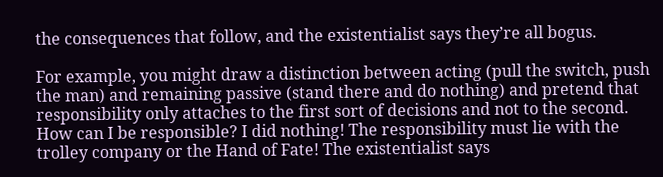the consequences that follow, and the existentialist says they’re all bogus.

For example, you might draw a distinction between acting (pull the switch, push the man) and remaining passive (stand there and do nothing) and pretend that responsibility only attaches to the first sort of decisions and not to the second. How can I be responsible? I did nothing! The responsibility must lie with the trolley company or the Hand of Fate! The existentialist says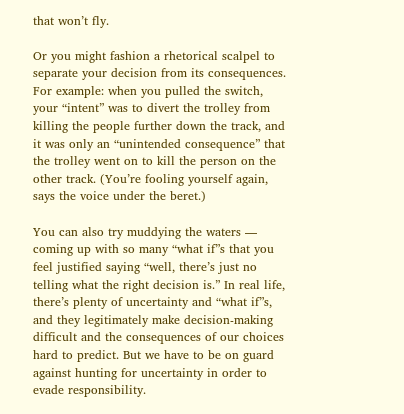that won’t fly.

Or you might fashion a rhetorical scalpel to separate your decision from its consequences. For example: when you pulled the switch, your “intent” was to divert the trolley from killing the people further down the track, and it was only an “unintended consequence” that the trolley went on to kill the person on the other track. (You’re fooling yourself again, says the voice under the beret.)

You can also try muddying the waters — coming up with so many “what if”s that you feel justified saying “well, there’s just no telling what the right decision is.” In real life, there’s plenty of uncertainty and “what if”s, and they legitimately make decision-making difficult and the consequences of our choices hard to predict. But we have to be on guard against hunting for uncertainty in order to evade responsibility.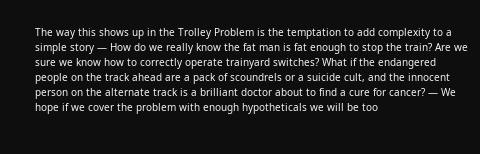The way this shows up in the Trolley Problem is the temptation to add complexity to a simple story — How do we really know the fat man is fat enough to stop the train? Are we sure we know how to correctly operate trainyard switches? What if the endangered people on the track ahead are a pack of scoundrels or a suicide cult, and the innocent person on the alternate track is a brilliant doctor about to find a cure for cancer? — We hope if we cover the problem with enough hypotheticals we will be too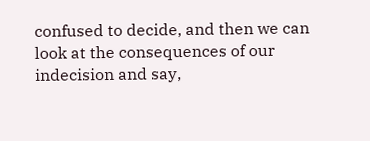confused to decide, and then we can look at the consequences of our indecision and say,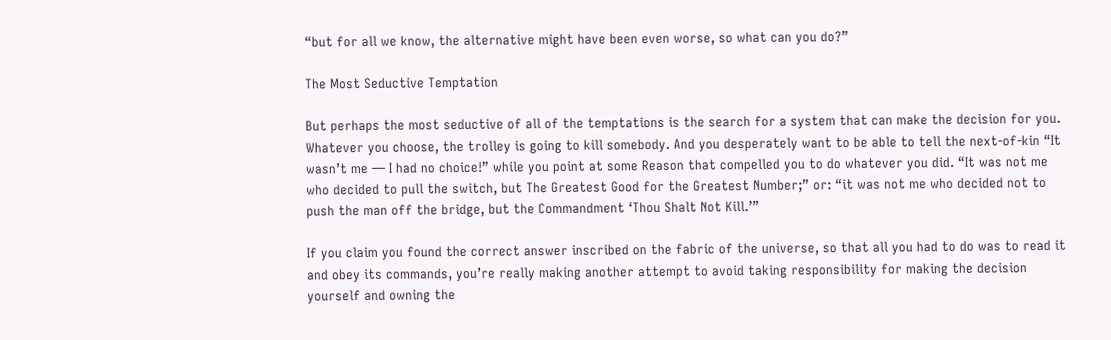“but for all we know, the alternative might have been even worse, so what can you do?”

The Most Seductive Temptation

But perhaps the most seductive of all of the temptations is the search for a system that can make the decision for you. Whatever you choose, the trolley is going to kill somebody. And you desperately want to be able to tell the next-of-kin “It wasn’t me — I had no choice!” while you point at some Reason that compelled you to do whatever you did. “It was not me who decided to pull the switch, but The Greatest Good for the Greatest Number;” or: “it was not me who decided not to push the man off the bridge, but the Commandment ‘Thou Shalt Not Kill.’”

If you claim you found the correct answer inscribed on the fabric of the universe, so that all you had to do was to read it and obey its commands, you’re really making another attempt to avoid taking responsibility for making the decision yourself and owning the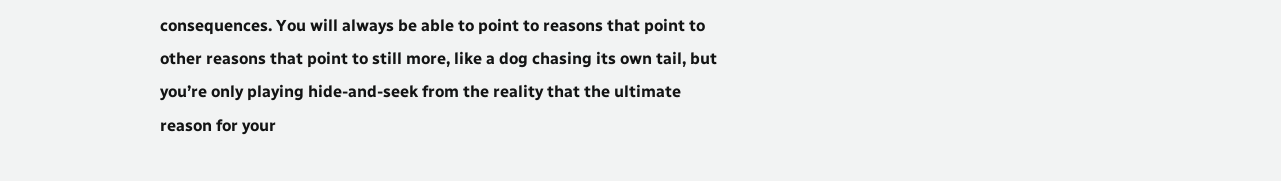consequences. You will always be able to point to reasons that point to other reasons that point to still more, like a dog chasing its own tail, but you’re only playing hide-and-seek from the reality that the ultimate reason for your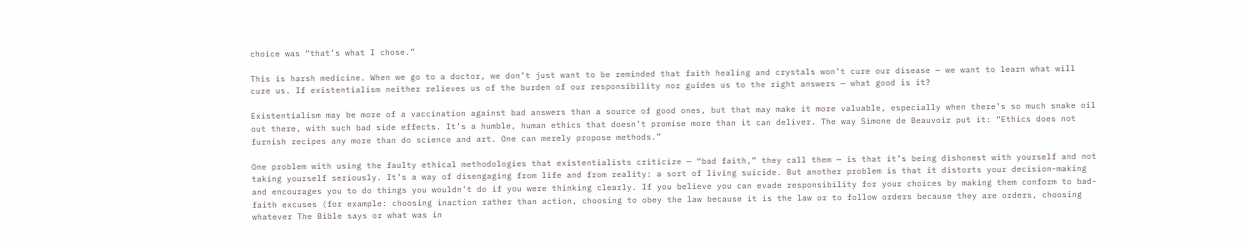choice was “that’s what I chose.”

This is harsh medicine. When we go to a doctor, we don’t just want to be reminded that faith healing and crystals won’t cure our disease — we want to learn what will cure us. If existentialism neither relieves us of the burden of our responsibility nor guides us to the right answers — what good is it?

Existentialism may be more of a vaccination against bad answers than a source of good ones, but that may make it more valuable, especially when there’s so much snake oil out there, with such bad side effects. It’s a humble, human ethics that doesn’t promise more than it can deliver. The way Simone de Beauvoir put it: “Ethics does not furnish recipes any more than do science and art. One can merely propose methods.”

One problem with using the faulty ethical methodologies that existentialists criticize — “bad faith,” they call them — is that it’s being dishonest with yourself and not taking yourself seriously. It’s a way of disengaging from life and from reality: a sort of living suicide. But another problem is that it distorts your decision-making and encourages you to do things you wouldn’t do if you were thinking clearly. If you believe you can evade responsibility for your choices by making them conform to bad-faith excuses (for example: choosing inaction rather than action, choosing to obey the law because it is the law or to follow orders because they are orders, choosing whatever The Bible says or what was in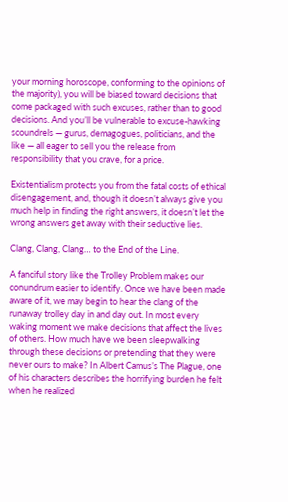your morning horoscope, conforming to the opinions of the majority), you will be biased toward decisions that come packaged with such excuses, rather than to good decisions. And you’ll be vulnerable to excuse-hawking scoundrels — gurus, demagogues, politicians, and the like — all eager to sell you the release from responsibility that you crave, for a price.

Existentialism protects you from the fatal costs of ethical disengagement, and, though it doesn’t always give you much help in finding the right answers, it doesn’t let the wrong answers get away with their seductive lies.

Clang, Clang, Clang… to the End of the Line.

A fanciful story like the Trolley Problem makes our conundrum easier to identify. Once we have been made aware of it, we may begin to hear the clang of the runaway trolley day in and day out. In most every waking moment we make decisions that affect the lives of others. How much have we been sleepwalking through these decisions or pretending that they were never ours to make? In Albert Camus’s The Plague, one of his characters describes the horrifying burden he felt when he realized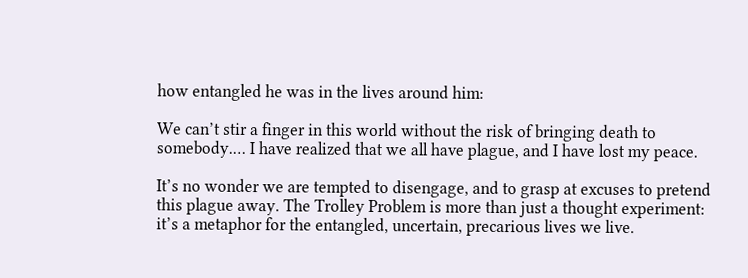how entangled he was in the lives around him:

We can’t stir a finger in this world without the risk of bringing death to somebody.… I have realized that we all have plague, and I have lost my peace.

It’s no wonder we are tempted to disengage, and to grasp at excuses to pretend this plague away. The Trolley Problem is more than just a thought experiment: it’s a metaphor for the entangled, uncertain, precarious lives we live.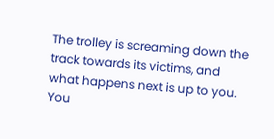The trolley is screaming down the track towards its victims, and what happens next is up to you. You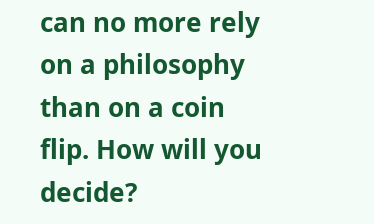can no more rely on a philosophy than on a coin flip. How will you decide?